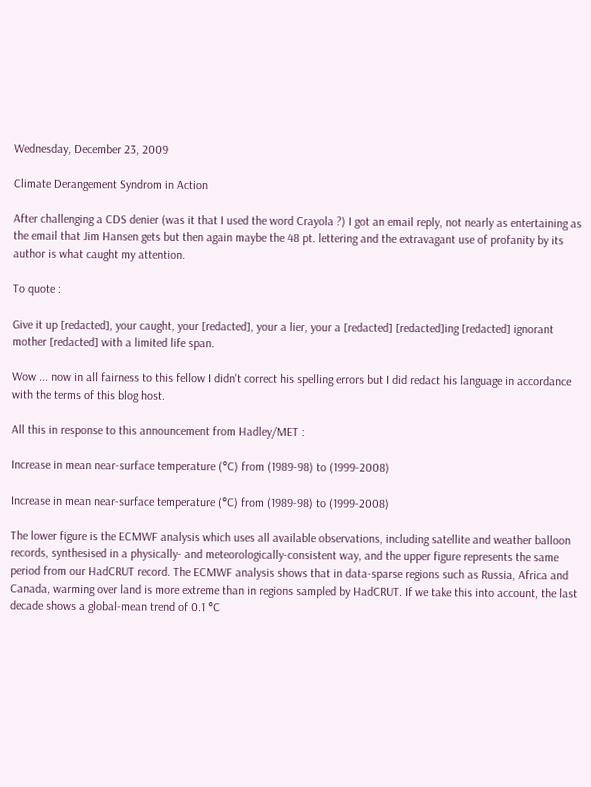Wednesday, December 23, 2009

Climate Derangement Syndrom in Action

After challenging a CDS denier (was it that I used the word Crayola ?) I got an email reply, not nearly as entertaining as the email that Jim Hansen gets but then again maybe the 48 pt. lettering and the extravagant use of profanity by its author is what caught my attention.

To quote :

Give it up [redacted], your caught, your [redacted], your a lier, your a [redacted] [redacted]ing [redacted] ignorant mother [redacted] with a limited life span.

Wow ... now in all fairness to this fellow I didn't correct his spelling errors but I did redact his language in accordance with the terms of this blog host.

All this in response to this announcement from Hadley/MET :

Increase in mean near-surface temperature (°C) from (1989-98) to (1999-2008)

Increase in mean near-surface temperature (°C) from (1989-98) to (1999-2008)

The lower figure is the ECMWF analysis which uses all available observations, including satellite and weather balloon records, synthesised in a physically- and meteorologically-consistent way, and the upper figure represents the same period from our HadCRUT record. The ECMWF analysis shows that in data-sparse regions such as Russia, Africa and Canada, warming over land is more extreme than in regions sampled by HadCRUT. If we take this into account, the last decade shows a global-mean trend of 0.1 °C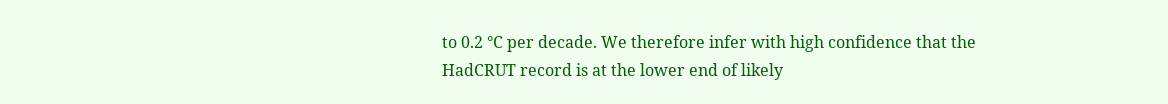to 0.2 °C per decade. We therefore infer with high confidence that the HadCRUT record is at the lower end of likely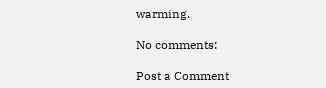warming.

No comments:

Post a Comment